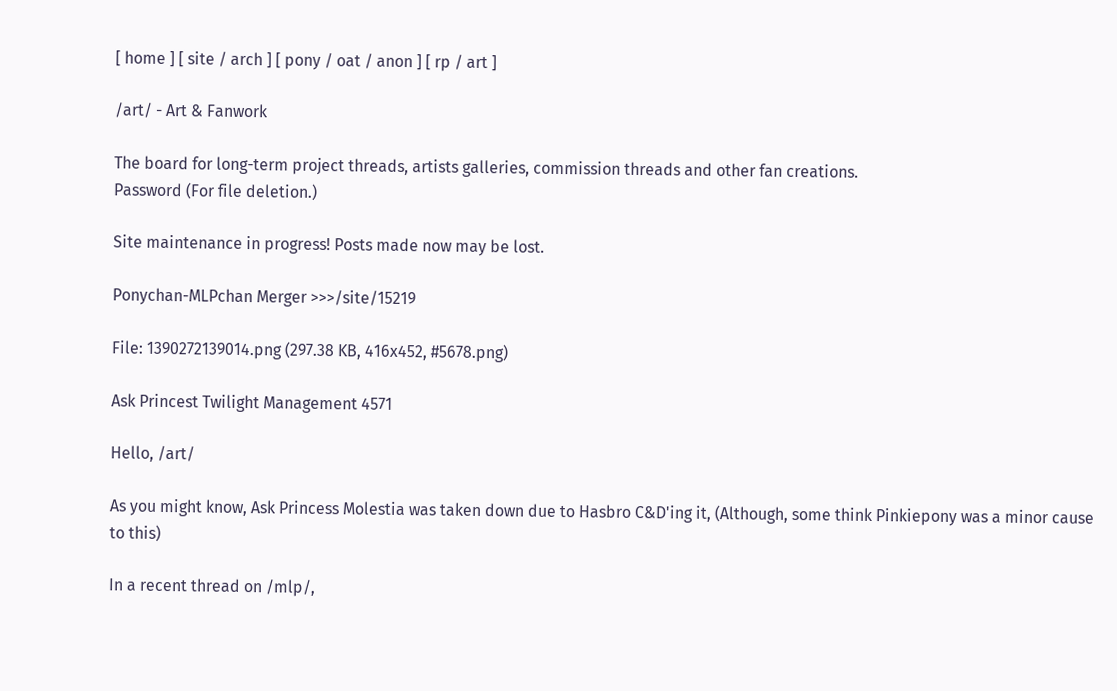[ home ] [ site / arch ] [ pony / oat / anon ] [ rp / art ]

/art/ - Art & Fanwork

The board for long-term project threads, artists galleries, commission threads and other fan creations.
Password (For file deletion.)

Site maintenance in progress! Posts made now may be lost.

Ponychan-MLPchan Merger >>>/site/15219

File: 1390272139014.png (297.38 KB, 416x452, #5678.png)

Ask Princest Twilight Management 4571

Hello, /art/

As you might know, Ask Princess Molestia was taken down due to Hasbro C&D'ing it, (Although, some think Pinkiepony was a minor cause to this)

In a recent thread on /mlp/,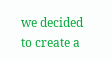we decided to create a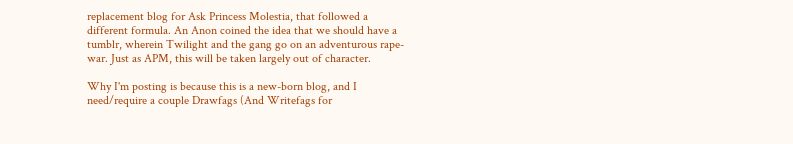replacement blog for Ask Princess Molestia, that followed a different formula. An Anon coined the idea that we should have a tumblr, wherein Twilight and the gang go on an adventurous rape-war. Just as APM, this will be taken largely out of character.

Why I'm posting is because this is a new-born blog, and I need/require a couple Drawfags (And Writefags for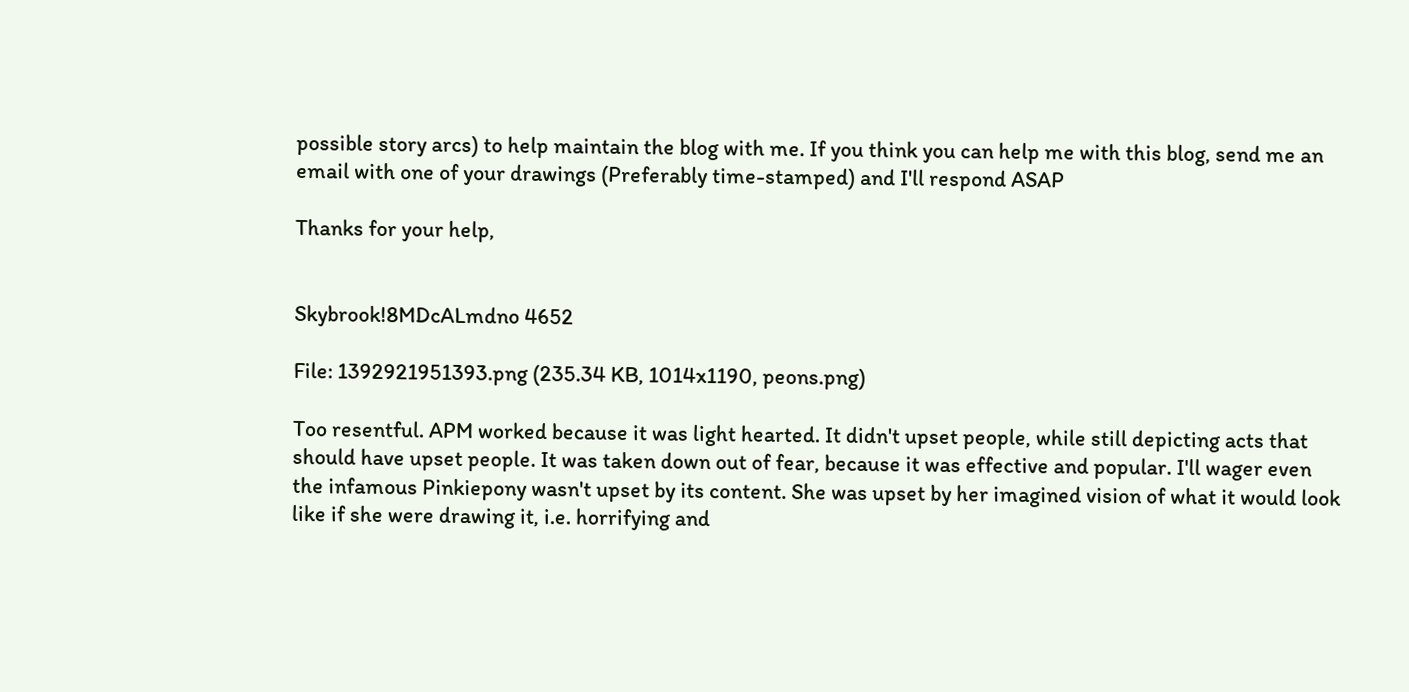possible story arcs) to help maintain the blog with me. If you think you can help me with this blog, send me an email with one of your drawings (Preferably time-stamped) and I'll respond ASAP

Thanks for your help,


Skybrook!8MDcALmdno 4652

File: 1392921951393.png (235.34 KB, 1014x1190, peons.png)

Too resentful. APM worked because it was light hearted. It didn't upset people, while still depicting acts that should have upset people. It was taken down out of fear, because it was effective and popular. I'll wager even the infamous Pinkiepony wasn't upset by its content. She was upset by her imagined vision of what it would look like if she were drawing it, i.e. horrifying and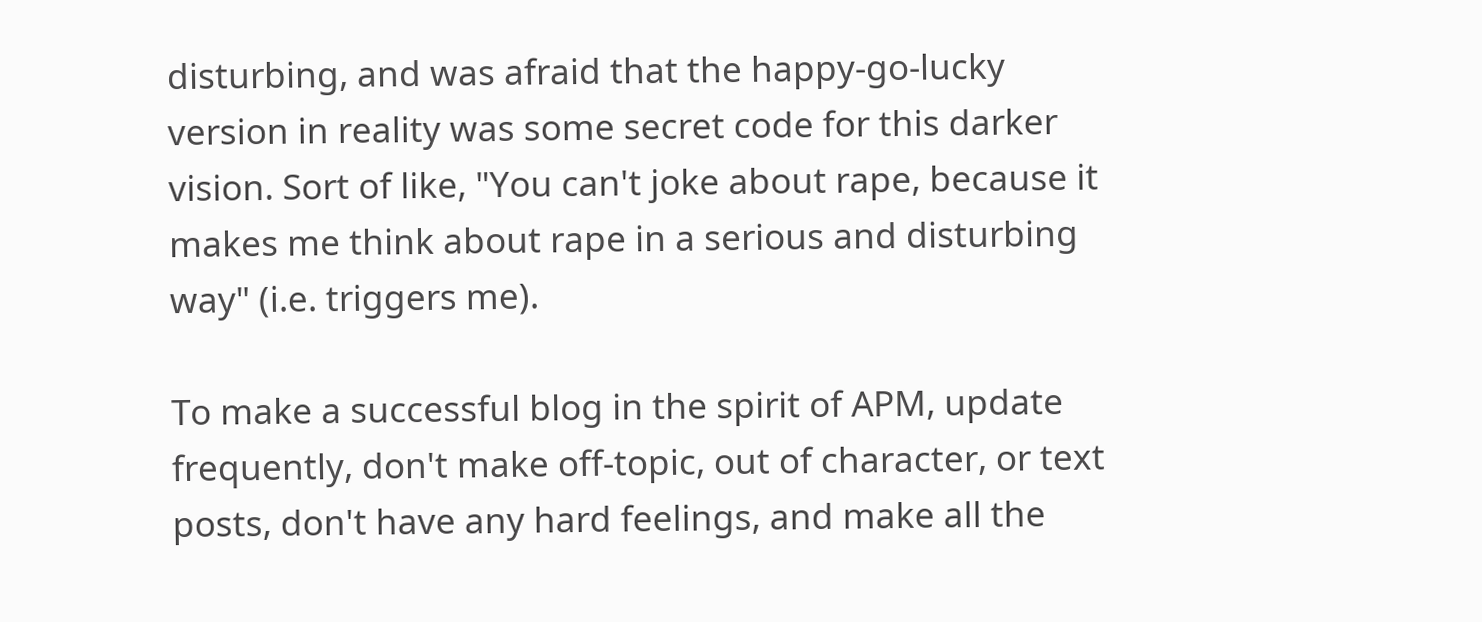disturbing, and was afraid that the happy-go-lucky version in reality was some secret code for this darker vision. Sort of like, "You can't joke about rape, because it makes me think about rape in a serious and disturbing way" (i.e. triggers me).

To make a successful blog in the spirit of APM, update frequently, don't make off-topic, out of character, or text posts, don't have any hard feelings, and make all the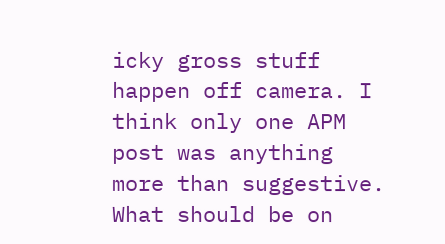icky gross stuff happen off camera. I think only one APM post was anything more than suggestive. What should be on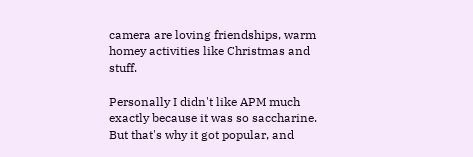camera are loving friendships, warm homey activities like Christmas and stuff.

Personally I didn't like APM much exactly because it was so saccharine. But that's why it got popular, and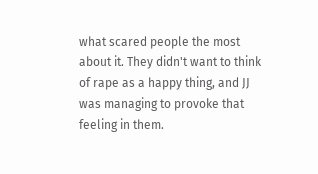what scared people the most about it. They didn't want to think of rape as a happy thing, and JJ was managing to provoke that feeling in them.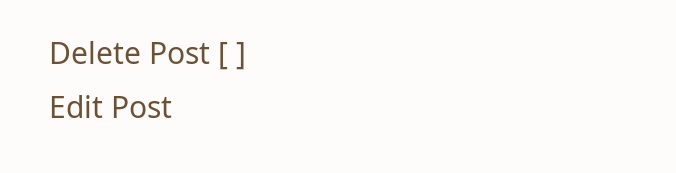Delete Post [ ]
Edit Post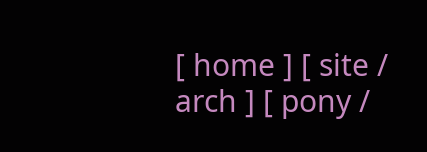[ home ] [ site / arch ] [ pony /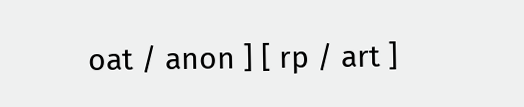oat / anon ] [ rp / art ]